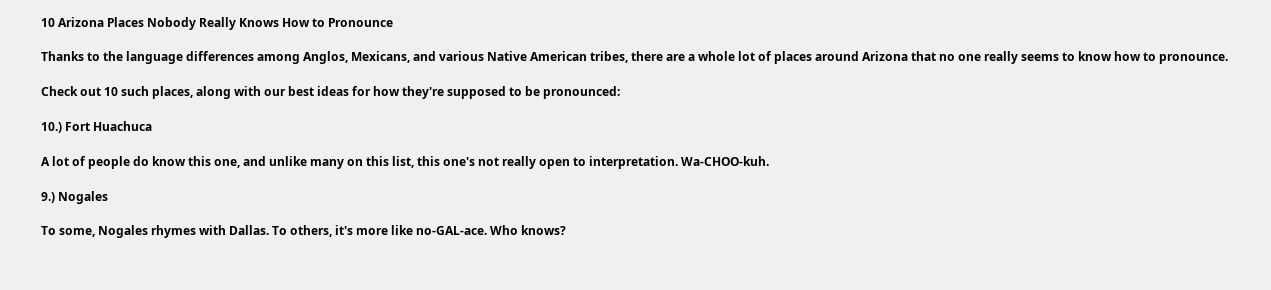10 Arizona Places Nobody Really Knows How to Pronounce

Thanks to the language differences among Anglos, Mexicans, and various Native American tribes, there are a whole lot of places around Arizona that no one really seems to know how to pronounce.

Check out 10 such places, along with our best ideas for how they're supposed to be pronounced:

10.) Fort Huachuca

A lot of people do know this one, and unlike many on this list, this one's not really open to interpretation. Wa-CHOO-kuh.

9.) Nogales

To some, Nogales rhymes with Dallas. To others, it's more like no-GAL-ace. Who knows?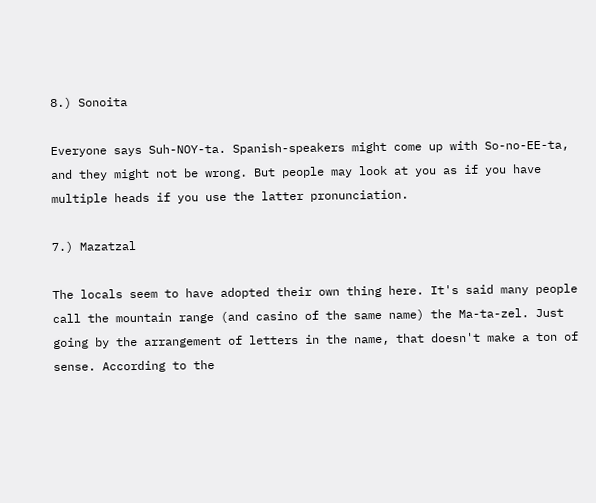8.) Sonoita

Everyone says Suh-NOY-ta. Spanish-speakers might come up with So-no-EE-ta, and they might not be wrong. But people may look at you as if you have multiple heads if you use the latter pronunciation.

7.) Mazatzal

The locals seem to have adopted their own thing here. It's said many people call the mountain range (and casino of the same name) the Ma-ta-zel. Just going by the arrangement of letters in the name, that doesn't make a ton of sense. According to the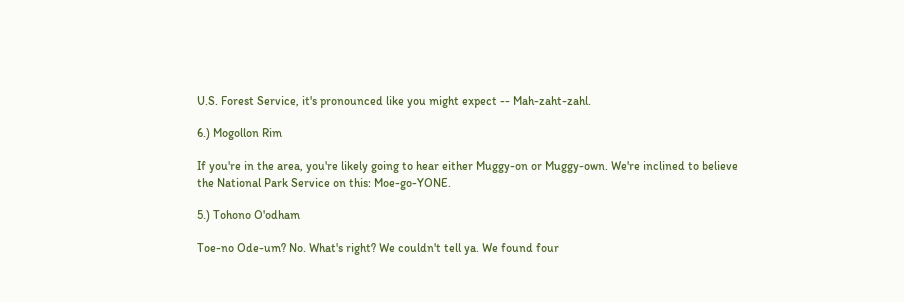U.S. Forest Service, it's pronounced like you might expect -- Mah-zaht-zahl.

6.) Mogollon Rim

If you're in the area, you're likely going to hear either Muggy-on or Muggy-own. We're inclined to believe the National Park Service on this: Moe-go-YONE.

5.) Tohono O'odham

Toe-no Ode-um? No. What's right? We couldn't tell ya. We found four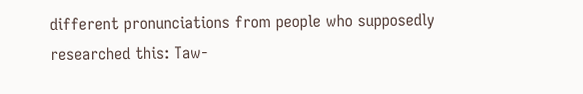different pronunciations from people who supposedly researched this: Taw-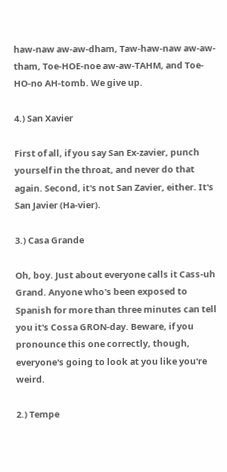haw-naw aw-aw-dham, Taw-haw-naw aw-aw-tham, Toe-HOE-noe aw-aw-TAHM, and Toe-HO-no AH-tomb. We give up.

4.) San Xavier

First of all, if you say San Ex-zavier, punch yourself in the throat, and never do that again. Second, it's not San Zavier, either. It's San Javier (Ha-vier).

3.) Casa Grande

Oh, boy. Just about everyone calls it Cass-uh Grand. Anyone who's been exposed to Spanish for more than three minutes can tell you it's Cossa GRON-day. Beware, if you pronounce this one correctly, though, everyone's going to look at you like you're weird.

2.) Tempe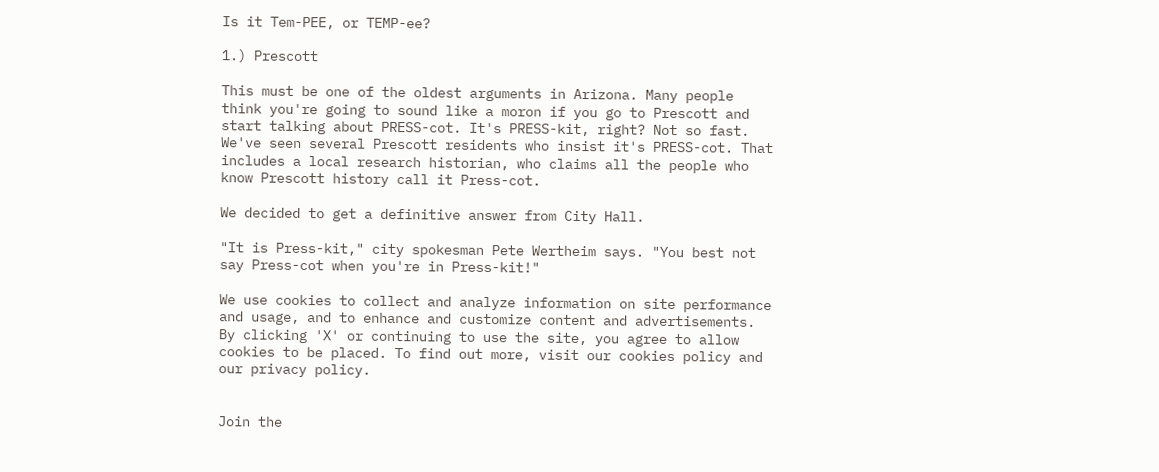Is it Tem-PEE, or TEMP-ee?

1.) Prescott

This must be one of the oldest arguments in Arizona. Many people think you're going to sound like a moron if you go to Prescott and start talking about PRESS-cot. It's PRESS-kit, right? Not so fast. We've seen several Prescott residents who insist it's PRESS-cot. That includes a local research historian, who claims all the people who know Prescott history call it Press-cot.

We decided to get a definitive answer from City Hall.

"It is Press-kit," city spokesman Pete Wertheim says. "You best not say Press-cot when you're in Press-kit!"

We use cookies to collect and analyze information on site performance and usage, and to enhance and customize content and advertisements. By clicking 'X' or continuing to use the site, you agree to allow cookies to be placed. To find out more, visit our cookies policy and our privacy policy.


Join the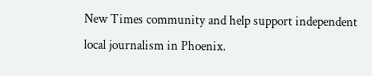New Times community and help support independent local journalism in Phoenix.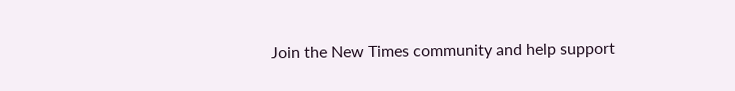Join the New Times community and help support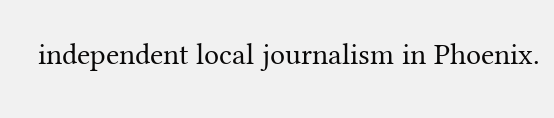independent local journalism in Phoenix.